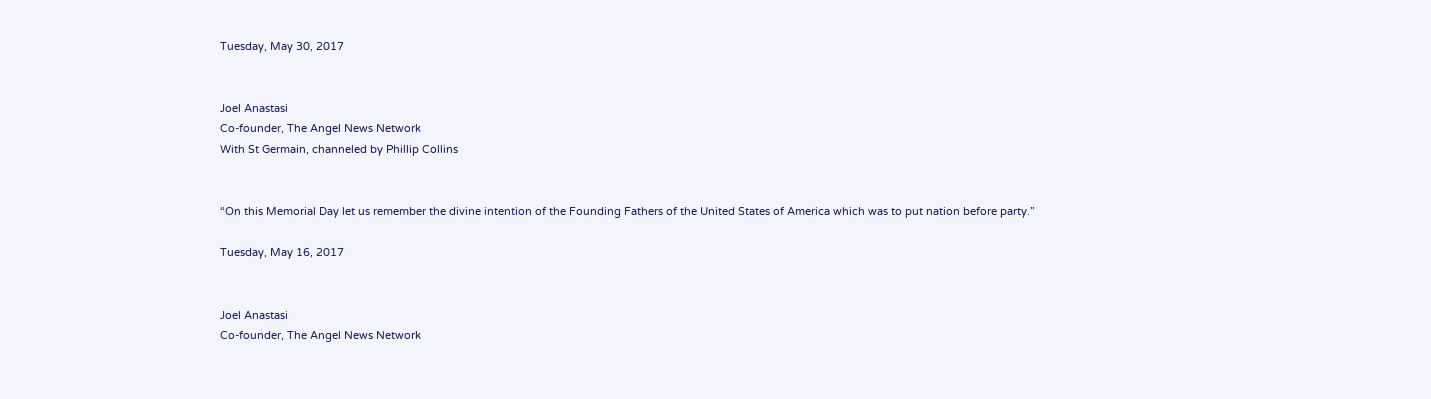Tuesday, May 30, 2017


Joel Anastasi
Co-founder, The Angel News Network
With St Germain, channeled by Phillip Collins


“On this Memorial Day let us remember the divine intention of the Founding Fathers of the United States of America which was to put nation before party.”

Tuesday, May 16, 2017


Joel Anastasi
Co-founder, The Angel News Network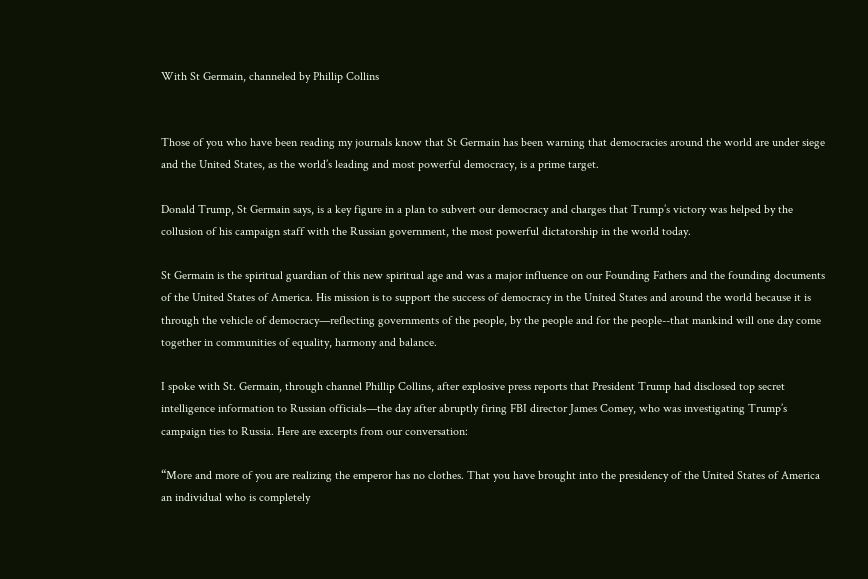With St Germain, channeled by Phillip Collins


Those of you who have been reading my journals know that St Germain has been warning that democracies around the world are under siege and the United States, as the world’s leading and most powerful democracy, is a prime target.

Donald Trump, St Germain says, is a key figure in a plan to subvert our democracy and charges that Trump’s victory was helped by the collusion of his campaign staff with the Russian government, the most powerful dictatorship in the world today.

St Germain is the spiritual guardian of this new spiritual age and was a major influence on our Founding Fathers and the founding documents of the United States of America. His mission is to support the success of democracy in the United States and around the world because it is through the vehicle of democracy—reflecting governments of the people, by the people and for the people--that mankind will one day come together in communities of equality, harmony and balance.

I spoke with St. Germain, through channel Phillip Collins, after explosive press reports that President Trump had disclosed top secret intelligence information to Russian officials—the day after abruptly firing FBI director James Comey, who was investigating Trump’s campaign ties to Russia. Here are excerpts from our conversation:

“More and more of you are realizing the emperor has no clothes. That you have brought into the presidency of the United States of America an individual who is completely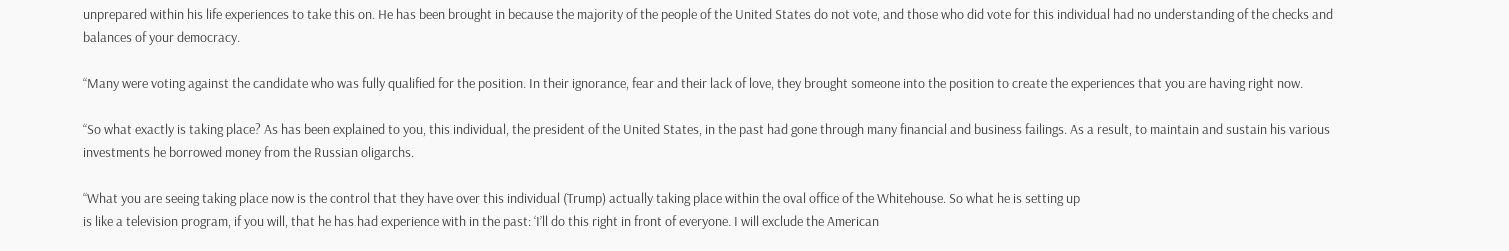unprepared within his life experiences to take this on. He has been brought in because the majority of the people of the United States do not vote, and those who did vote for this individual had no understanding of the checks and balances of your democracy.

“Many were voting against the candidate who was fully qualified for the position. In their ignorance, fear and their lack of love, they brought someone into the position to create the experiences that you are having right now.

“So what exactly is taking place? As has been explained to you, this individual, the president of the United States, in the past had gone through many financial and business failings. As a result, to maintain and sustain his various investments he borrowed money from the Russian oligarchs.

“What you are seeing taking place now is the control that they have over this individual (Trump) actually taking place within the oval office of the Whitehouse. So what he is setting up
is like a television program, if you will, that he has had experience with in the past: ‘I’ll do this right in front of everyone. I will exclude the American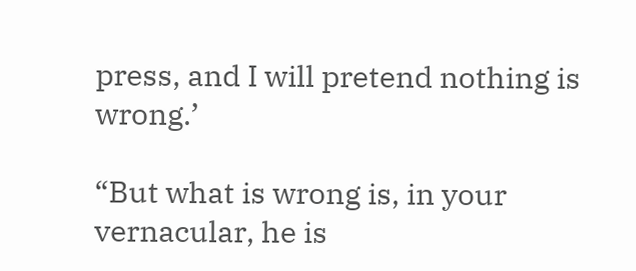press, and I will pretend nothing is wrong.’

“But what is wrong is, in your vernacular, he is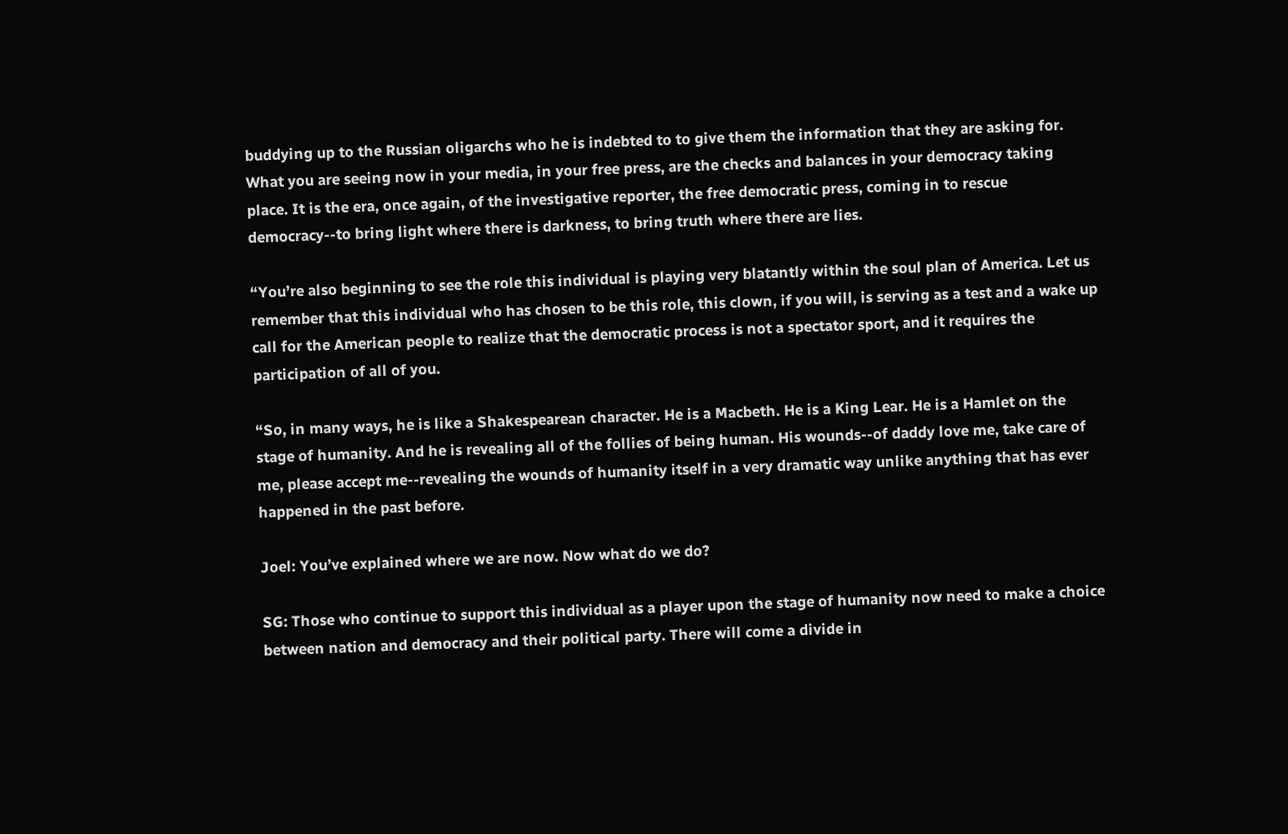buddying up to the Russian oligarchs who he is indebted to to give them the information that they are asking for. What you are seeing now in your media, in your free press, are the checks and balances in your democracy taking place. It is the era, once again, of the investigative reporter, the free democratic press, coming in to rescue democracy--to bring light where there is darkness, to bring truth where there are lies.

“You’re also beginning to see the role this individual is playing very blatantly within the soul plan of America. Let us remember that this individual who has chosen to be this role, this clown, if you will, is serving as a test and a wake up call for the American people to realize that the democratic process is not a spectator sport, and it requires the participation of all of you.

“So, in many ways, he is like a Shakespearean character. He is a Macbeth. He is a King Lear. He is a Hamlet on the stage of humanity. And he is revealing all of the follies of being human. His wounds--of daddy love me, take care of me, please accept me--revealing the wounds of humanity itself in a very dramatic way unlike anything that has ever happened in the past before.

Joel: You’ve explained where we are now. Now what do we do?

SG: Those who continue to support this individual as a player upon the stage of humanity now need to make a choice between nation and democracy and their political party. There will come a divide in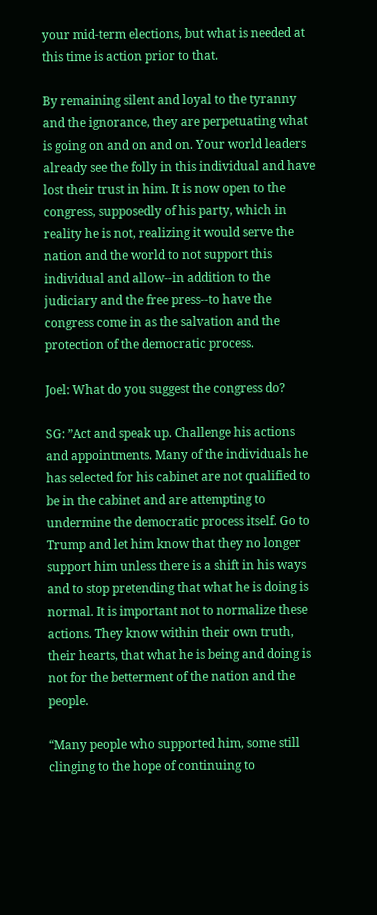your mid-term elections, but what is needed at this time is action prior to that.

By remaining silent and loyal to the tyranny and the ignorance, they are perpetuating what is going on and on and on. Your world leaders already see the folly in this individual and have lost their trust in him. It is now open to the congress, supposedly of his party, which in reality he is not, realizing it would serve the nation and the world to not support this individual and allow--in addition to the judiciary and the free press--to have the congress come in as the salvation and the protection of the democratic process.

Joel: What do you suggest the congress do?

SG: ”Act and speak up. Challenge his actions and appointments. Many of the individuals he has selected for his cabinet are not qualified to be in the cabinet and are attempting to undermine the democratic process itself. Go to Trump and let him know that they no longer support him unless there is a shift in his ways and to stop pretending that what he is doing is normal. It is important not to normalize these actions. They know within their own truth, their hearts, that what he is being and doing is not for the betterment of the nation and the people.

“Many people who supported him, some still clinging to the hope of continuing to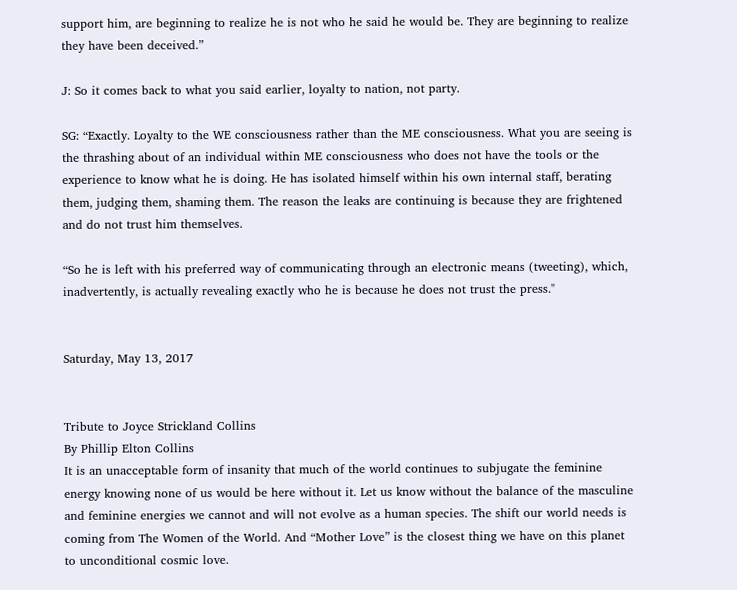support him, are beginning to realize he is not who he said he would be. They are beginning to realize they have been deceived.”

J: So it comes back to what you said earlier, loyalty to nation, not party.

SG: “Exactly. Loyalty to the WE consciousness rather than the ME consciousness. What you are seeing is the thrashing about of an individual within ME consciousness who does not have the tools or the experience to know what he is doing. He has isolated himself within his own internal staff, berating them, judging them, shaming them. The reason the leaks are continuing is because they are frightened and do not trust him themselves.

“So he is left with his preferred way of communicating through an electronic means (tweeting), which, inadvertently, is actually revealing exactly who he is because he does not trust the press."


Saturday, May 13, 2017


Tribute to Joyce Strickland Collins
By Phillip Elton Collins
It is an unacceptable form of insanity that much of the world continues to subjugate the feminine energy knowing none of us would be here without it. Let us know without the balance of the masculine and feminine energies we cannot and will not evolve as a human species. The shift our world needs is coming from The Women of the World. And “Mother Love” is the closest thing we have on this planet to unconditional cosmic love.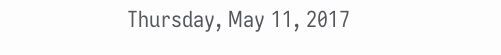Thursday, May 11, 2017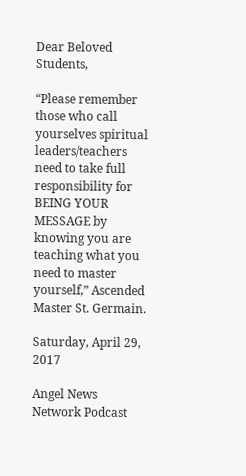Dear Beloved Students,

“Please remember those who call yourselves spiritual leaders/teachers need to take full responsibility for BEING YOUR MESSAGE by knowing you are teaching what you need to master yourself,” Ascended Master St. Germain.

Saturday, April 29, 2017

Angel News Network Podcast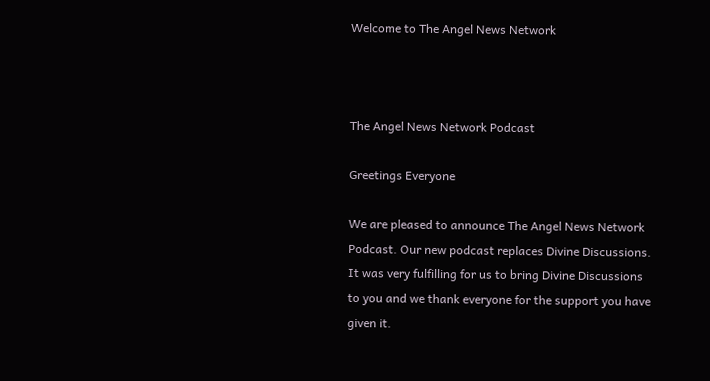Welcome to The Angel News Network



The Angel News Network Podcast

Greetings Everyone

We are pleased to announce The Angel News Network Podcast. Our new podcast replaces Divine Discussions. It was very fulfilling for us to bring Divine Discussions to you and we thank everyone for the support you have given it.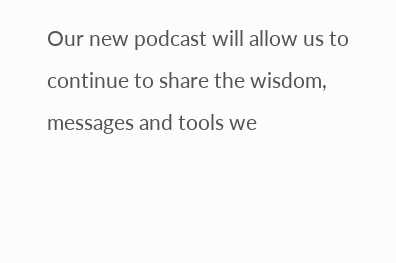Our new podcast will allow us to continue to share the wisdom, messages and tools we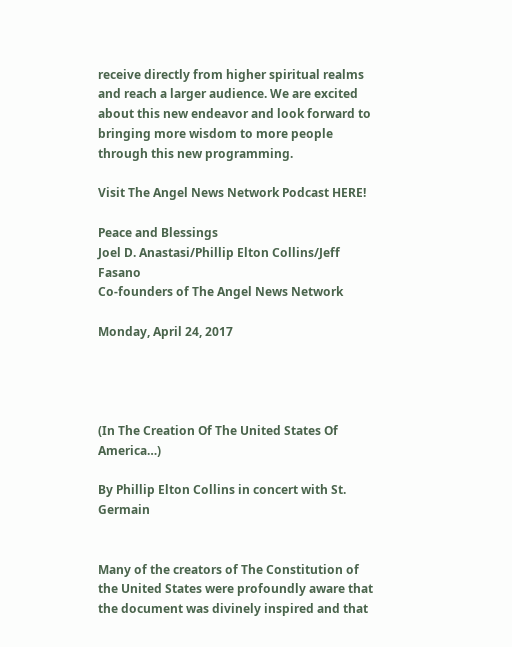receive directly from higher spiritual realms and reach a larger audience. We are excited about this new endeavor and look forward to bringing more wisdom to more people through this new programming.

Visit The Angel News Network Podcast HERE!

Peace and Blessings
Joel D. Anastasi/Phillip Elton Collins/Jeff Fasano
Co-founders of The Angel News Network

Monday, April 24, 2017




(In The Creation Of The United States Of America…)

By Phillip Elton Collins in concert with St. Germain


Many of the creators of The Constitution of the United States were profoundly aware that the document was divinely inspired and that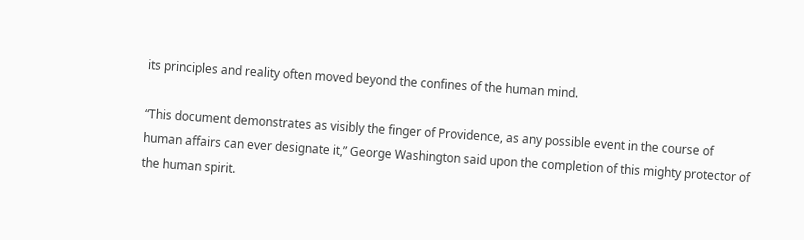its principles and reality often moved beyond the confines of the human mind.

“This document demonstrates as visibly the finger of Providence, as any possible event in the course of human affairs can ever designate it,” George Washington said upon the completion of this mighty protector of the human spirit.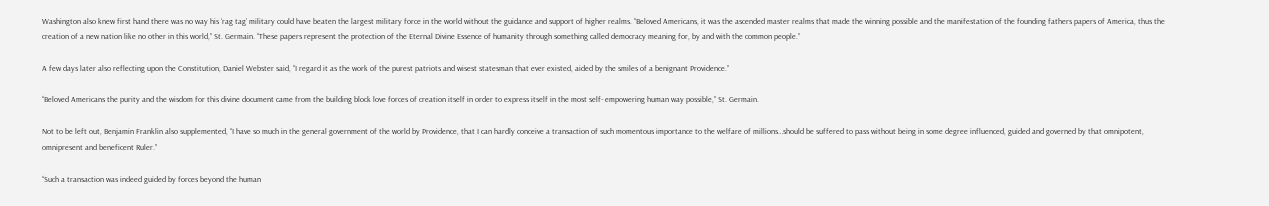Washington also knew first hand there was no way his ‘rag tag’ military could have beaten the largest military force in the world without the guidance and support of higher realms. “Beloved Americans, it was the ascended master realms that made the winning possible and the manifestation of the founding fathers papers of America, thus the creation of a new nation like no other in this world,” St. Germain. “These papers represent the protection of the Eternal Divine Essence of humanity through something called democracy meaning for, by and with the common people.”

A few days later also reflecting upon the Constitution, Daniel Webster said, “I regard it as the work of the purest patriots and wisest statesman that ever existed, aided by the smiles of a benignant Providence.”

“Beloved Americans the purity and the wisdom for this divine document came from the building block love forces of creation itself in order to express itself in the most self- empowering human way possible,” St. Germain.

Not to be left out, Benjamin Franklin also supplemented, “I have so much in the general government of the world by Providence, that I can hardly conceive a transaction of such momentous importance to the welfare of millions…should be suffered to pass without being in some degree influenced, guided and governed by that omnipotent, omnipresent and beneficent Ruler.”

“Such a transaction was indeed guided by forces beyond the human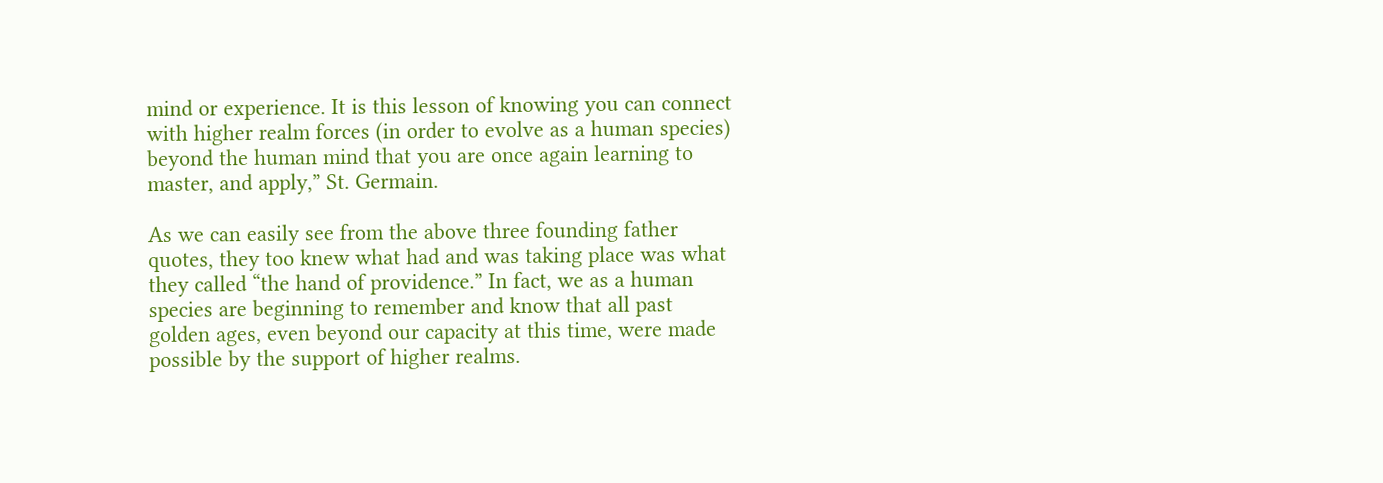mind or experience. It is this lesson of knowing you can connect with higher realm forces (in order to evolve as a human species) beyond the human mind that you are once again learning to master, and apply,” St. Germain.

As we can easily see from the above three founding father quotes, they too knew what had and was taking place was what they called “the hand of providence.” In fact, we as a human species are beginning to remember and know that all past golden ages, even beyond our capacity at this time, were made possible by the support of higher realms.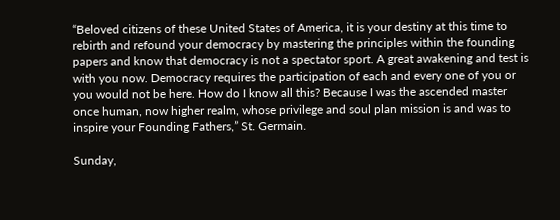“Beloved citizens of these United States of America, it is your destiny at this time to rebirth and refound your democracy by mastering the principles within the founding papers and know that democracy is not a spectator sport. A great awakening and test is with you now. Democracy requires the participation of each and every one of you or you would not be here. How do I know all this? Because I was the ascended master once human, now higher realm, whose privilege and soul plan mission is and was to inspire your Founding Fathers,” St. Germain.

Sunday,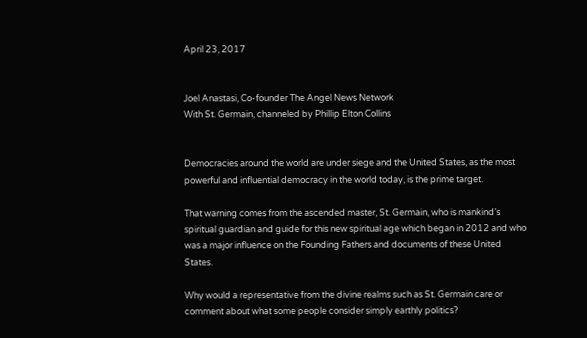April 23, 2017


Joel Anastasi, Co-founder The Angel News Network
With St. Germain, channeled by Phillip Elton Collins


Democracies around the world are under siege and the United States, as the most powerful and influential democracy in the world today, is the prime target.

That warning comes from the ascended master, St. Germain, who is mankind’s spiritual guardian and guide for this new spiritual age which began in 2012 and who was a major influence on the Founding Fathers and documents of these United States.

Why would a representative from the divine realms such as St. Germain care or comment about what some people consider simply earthly politics?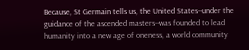Because, St Germain tells us, the United States--under the guidance of the ascended masters--was founded to lead humanity into a new age of oneness, a world community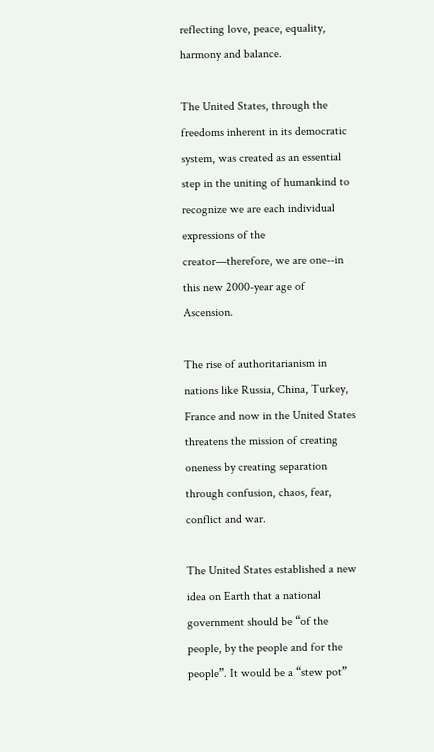reflecting love, peace, equality, harmony and balance.

The United States, through the freedoms inherent in its democratic system, was created as an essential step in the uniting of humankind to recognize we are each individual expressions of the creator—therefore, we are one--in this new 2000-year age of Ascension.

The rise of authoritarianism in nations like Russia, China, Turkey, France and now in the United States threatens the mission of creating oneness by creating separation through confusion, chaos, fear, conflict and war.

The United States established a new idea on Earth that a national government should be “of the people, by the people and for the people”. It would be a “stew pot”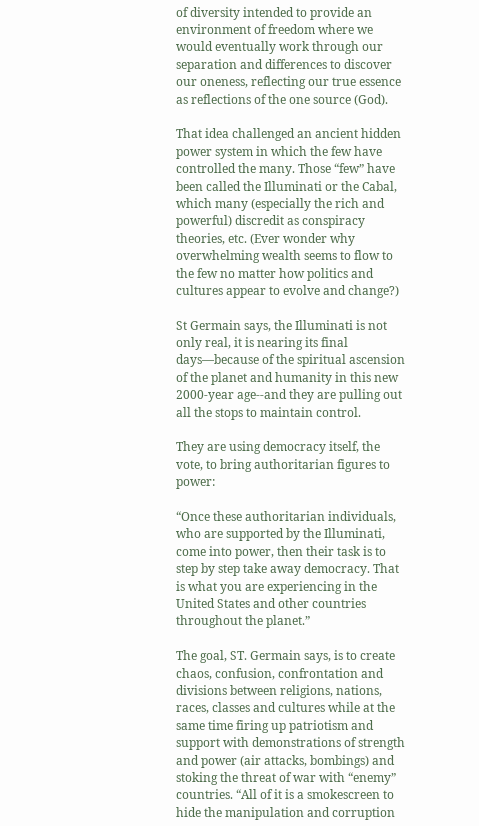of diversity intended to provide an environment of freedom where we would eventually work through our separation and differences to discover our oneness, reflecting our true essence as reflections of the one source (God).

That idea challenged an ancient hidden power system in which the few have controlled the many. Those “few” have been called the Illuminati or the Cabal, which many (especially the rich and powerful) discredit as conspiracy theories, etc. (Ever wonder why overwhelming wealth seems to flow to the few no matter how politics and cultures appear to evolve and change?)

St Germain says, the Illuminati is not only real, it is nearing its final days—because of the spiritual ascension of the planet and humanity in this new 2000-year age--and they are pulling out all the stops to maintain control.

They are using democracy itself, the vote, to bring authoritarian figures to power:

“Once these authoritarian individuals, who are supported by the Illuminati, come into power, then their task is to step by step take away democracy. That is what you are experiencing in the United States and other countries throughout the planet.”

The goal, ST. Germain says, is to create chaos, confusion, confrontation and divisions between religions, nations, races, classes and cultures while at the same time firing up patriotism and support with demonstrations of strength and power (air attacks, bombings) and stoking the threat of war with “enemy” countries. “All of it is a smokescreen to hide the manipulation and corruption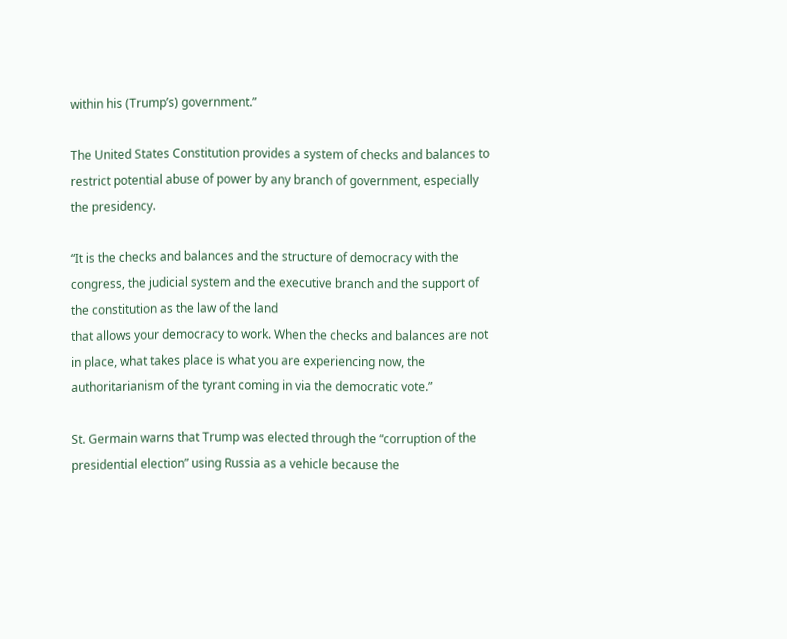within his (Trump’s) government.”

The United States Constitution provides a system of checks and balances to restrict potential abuse of power by any branch of government, especially the presidency.

“It is the checks and balances and the structure of democracy with the congress, the judicial system and the executive branch and the support of the constitution as the law of the land
that allows your democracy to work. When the checks and balances are not in place, what takes place is what you are experiencing now, the authoritarianism of the tyrant coming in via the democratic vote.”

St. Germain warns that Trump was elected through the “corruption of the presidential election” using Russia as a vehicle because the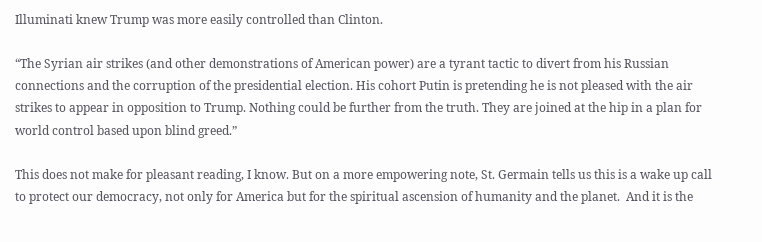Illuminati knew Trump was more easily controlled than Clinton.

“The Syrian air strikes (and other demonstrations of American power) are a tyrant tactic to divert from his Russian connections and the corruption of the presidential election. His cohort Putin is pretending he is not pleased with the air strikes to appear in opposition to Trump. Nothing could be further from the truth. They are joined at the hip in a plan for world control based upon blind greed.”

This does not make for pleasant reading, I know. But on a more empowering note, St. Germain tells us this is a wake up call to protect our democracy, not only for America but for the spiritual ascension of humanity and the planet.  And it is the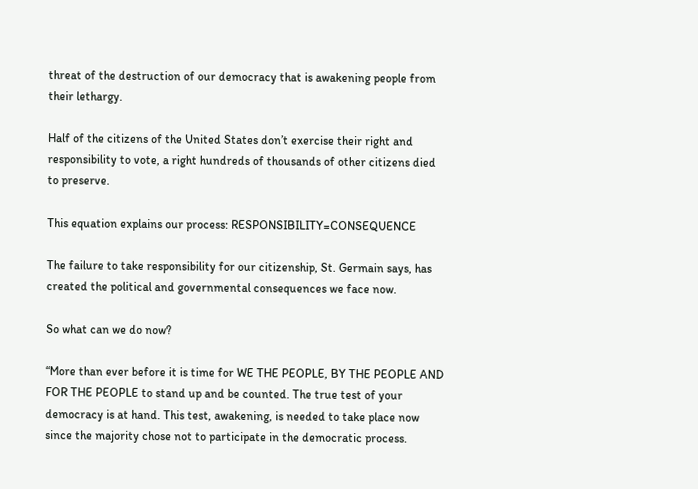threat of the destruction of our democracy that is awakening people from their lethargy.

Half of the citizens of the United States don’t exercise their right and responsibility to vote, a right hundreds of thousands of other citizens died to preserve.

This equation explains our process: RESPONSIBILITY=CONSEQUENCE

The failure to take responsibility for our citizenship, St. Germain says, has created the political and governmental consequences we face now.

So what can we do now?

“More than ever before it is time for WE THE PEOPLE, BY THE PEOPLE AND FOR THE PEOPLE to stand up and be counted. The true test of your democracy is at hand. This test, awakening, is needed to take place now since the majority chose not to participate in the democratic process.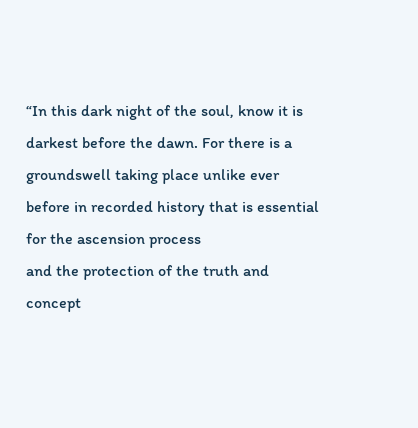“In this dark night of the soul, know it is darkest before the dawn. For there is a groundswell taking place unlike ever before in recorded history that is essential for the ascension process
and the protection of the truth and concept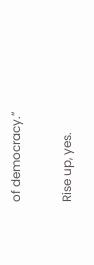of democracy.”

Rise up, yes.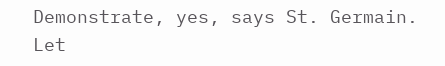Demonstrate, yes, says St. Germain. Let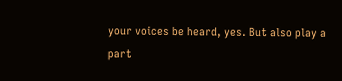your voices be heard, yes. But also play a part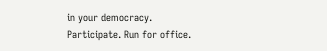in your democracy. Participate. Run for office.